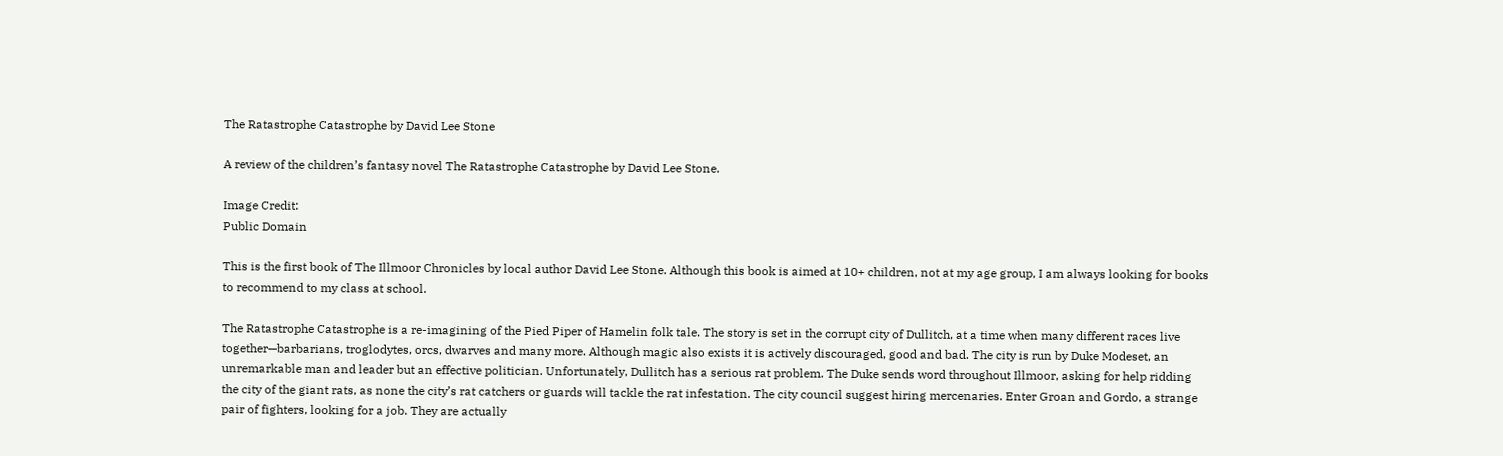The Ratastrophe Catastrophe by David Lee Stone

A review of the children’s fantasy novel The Ratastrophe Catastrophe by David Lee Stone.

Image Credit:
Public Domain

This is the first book of The Illmoor Chronicles by local author David Lee Stone. Although this book is aimed at 10+ children, not at my age group, I am always looking for books to recommend to my class at school.

The Ratastrophe Catastrophe is a re-imagining of the Pied Piper of Hamelin folk tale. The story is set in the corrupt city of Dullitch, at a time when many different races live together—barbarians, troglodytes, orcs, dwarves and many more. Although magic also exists it is actively discouraged, good and bad. The city is run by Duke Modeset, an unremarkable man and leader but an effective politician. Unfortunately, Dullitch has a serious rat problem. The Duke sends word throughout Illmoor, asking for help ridding the city of the giant rats, as none the city’s rat catchers or guards will tackle the rat infestation. The city council suggest hiring mercenaries. Enter Groan and Gordo, a strange pair of fighters, looking for a job. They are actually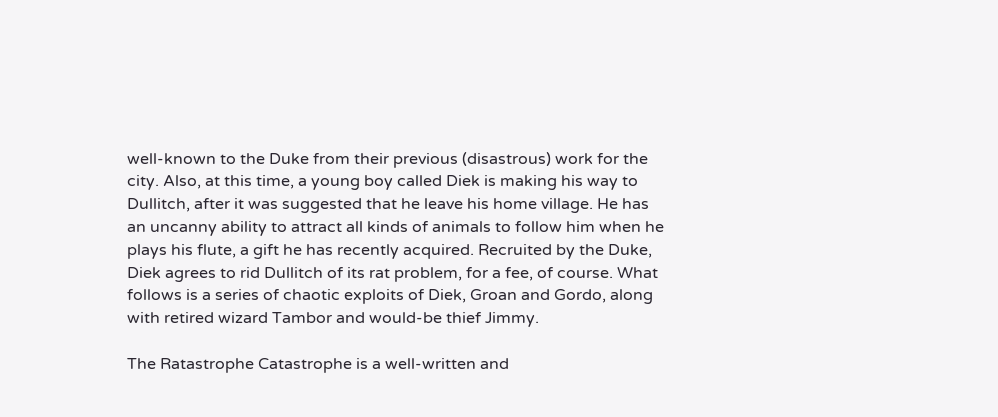well-known to the Duke from their previous (disastrous) work for the city. Also, at this time, a young boy called Diek is making his way to Dullitch, after it was suggested that he leave his home village. He has an uncanny ability to attract all kinds of animals to follow him when he plays his flute, a gift he has recently acquired. Recruited by the Duke, Diek agrees to rid Dullitch of its rat problem, for a fee, of course. What follows is a series of chaotic exploits of Diek, Groan and Gordo, along with retired wizard Tambor and would-be thief Jimmy.

The Ratastrophe Catastrophe is a well-written and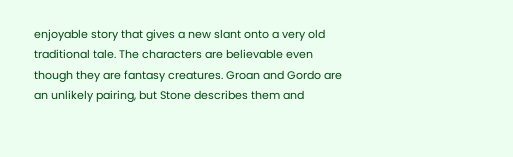enjoyable story that gives a new slant onto a very old traditional tale. The characters are believable even though they are fantasy creatures. Groan and Gordo are an unlikely pairing, but Stone describes them and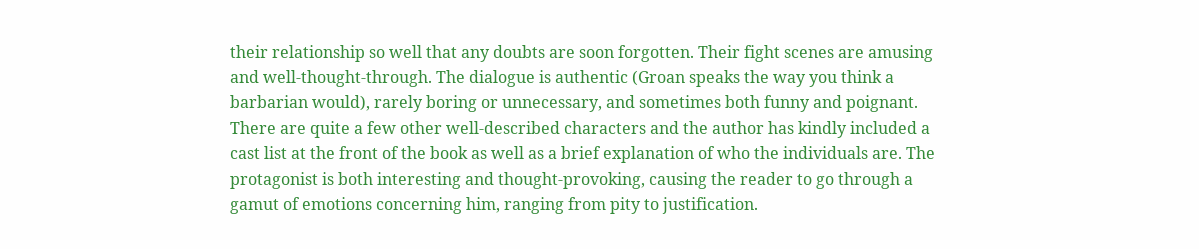their relationship so well that any doubts are soon forgotten. Their fight scenes are amusing and well-thought-through. The dialogue is authentic (Groan speaks the way you think a barbarian would), rarely boring or unnecessary, and sometimes both funny and poignant. There are quite a few other well-described characters and the author has kindly included a cast list at the front of the book as well as a brief explanation of who the individuals are. The protagonist is both interesting and thought-provoking, causing the reader to go through a gamut of emotions concerning him, ranging from pity to justification.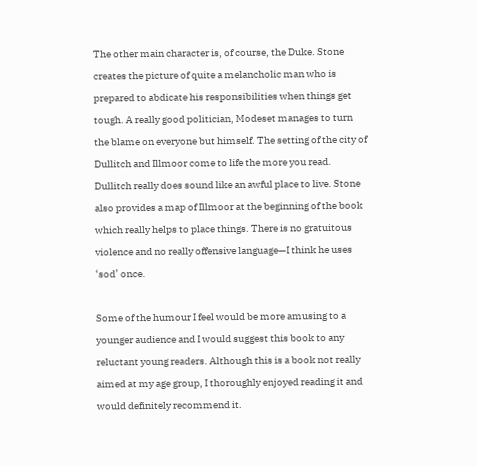The other main character is, of course, the Duke. Stone creates the picture of quite a melancholic man who is prepared to abdicate his responsibilities when things get tough. A really good politician, Modeset manages to turn the blame on everyone but himself. The setting of the city of Dullitch and Illmoor come to life the more you read. Dullitch really does sound like an awful place to live. Stone also provides a map of Illmoor at the beginning of the book which really helps to place things. There is no gratuitous violence and no really offensive language—I think he uses ‘sod’ once.

Some of the humour I feel would be more amusing to a younger audience and I would suggest this book to any reluctant young readers. Although this is a book not really aimed at my age group, I thoroughly enjoyed reading it and would definitely recommend it.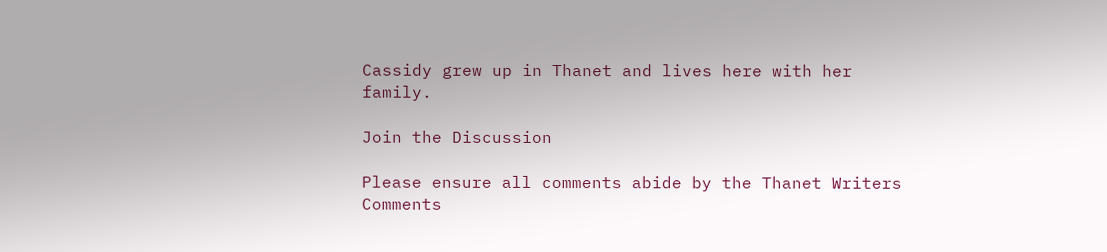Cassidy grew up in Thanet and lives here with her family.

Join the Discussion

Please ensure all comments abide by the Thanet Writers Comments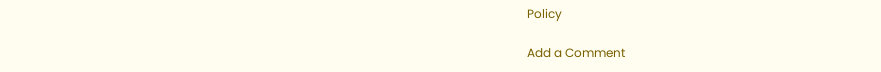Policy

Add a Comment